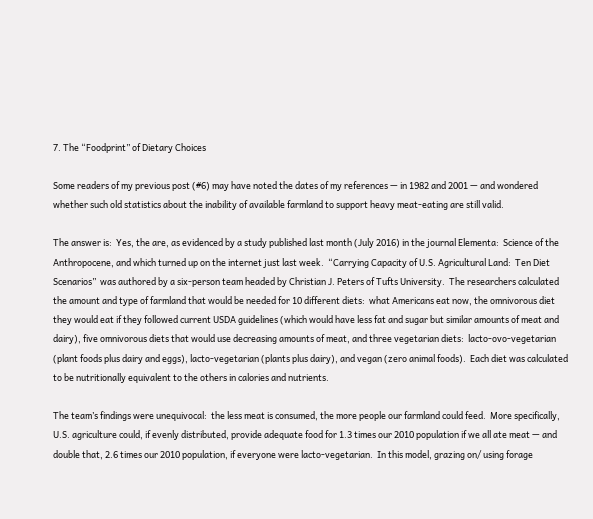7. The “Foodprint” of Dietary Choices

Some readers of my previous post (#6) may have noted the dates of my references — in 1982 and 2001 — and wondered whether such old statistics about the inability of available farmland to support heavy meat-eating are still valid.

The answer is:  Yes, the are, as evidenced by a study published last month (July 2016) in the journal Elementa:  Science of the Anthropocene, and which turned up on the internet just last week.  “Carrying Capacity of U.S. Agricultural Land:  Ten Diet Scenarios”  was authored by a six-person team headed by Christian J. Peters of Tufts University.  The researchers calculated the amount and type of farmland that would be needed for 10 different diets:  what Americans eat now, the omnivorous diet they would eat if they followed current USDA guidelines (which would have less fat and sugar but similar amounts of meat and dairy), five omnivorous diets that would use decreasing amounts of meat, and three vegetarian diets:  lacto-ovo-vegetarian (plant foods plus dairy and eggs), lacto-vegetarian (plants plus dairy), and vegan (zero animal foods).  Each diet was calculated to be nutritionally equivalent to the others in calories and nutrients.

The team’s findings were unequivocal:  the less meat is consumed, the more people our farmland could feed.  More specifically, U.S. agriculture could, if evenly distributed, provide adequate food for 1.3 times our 2010 population if we all ate meat — and double that, 2.6 times our 2010 population, if everyone were lacto-vegetarian.  In this model, grazing on/ using forage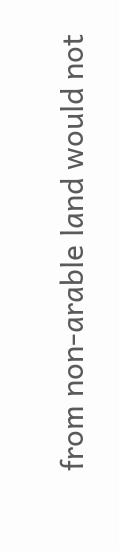from non-arable land would not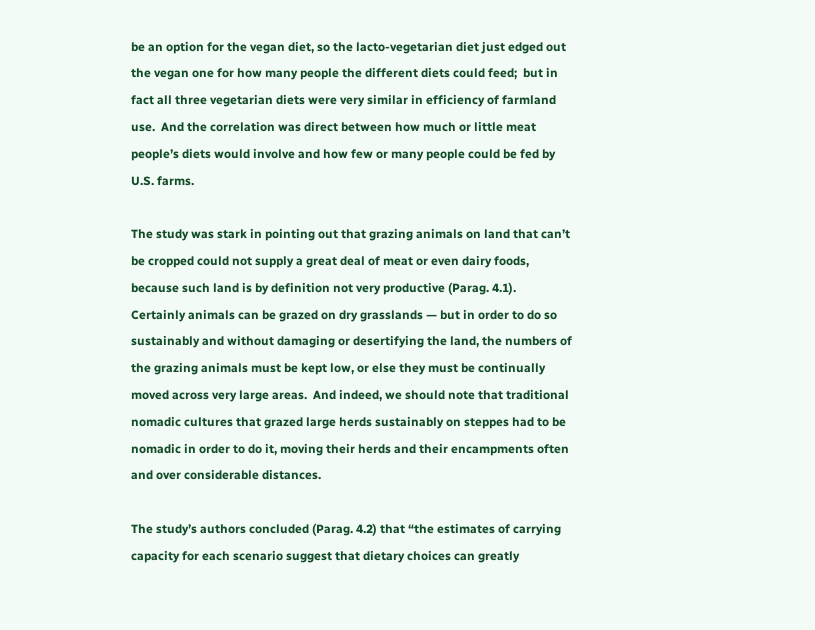be an option for the vegan diet, so the lacto-vegetarian diet just edged out the vegan one for how many people the different diets could feed;  but in fact all three vegetarian diets were very similar in efficiency of farmland use.  And the correlation was direct between how much or little meat people’s diets would involve and how few or many people could be fed by U.S. farms.

The study was stark in pointing out that grazing animals on land that can’t be cropped could not supply a great deal of meat or even dairy foods, because such land is by definition not very productive (Parag. 4.1).  Certainly animals can be grazed on dry grasslands — but in order to do so sustainably and without damaging or desertifying the land, the numbers of the grazing animals must be kept low, or else they must be continually moved across very large areas.  And indeed, we should note that traditional nomadic cultures that grazed large herds sustainably on steppes had to be nomadic in order to do it, moving their herds and their encampments often and over considerable distances.

The study’s authors concluded (Parag. 4.2) that “the estimates of carrying capacity for each scenario suggest that dietary choices can greatly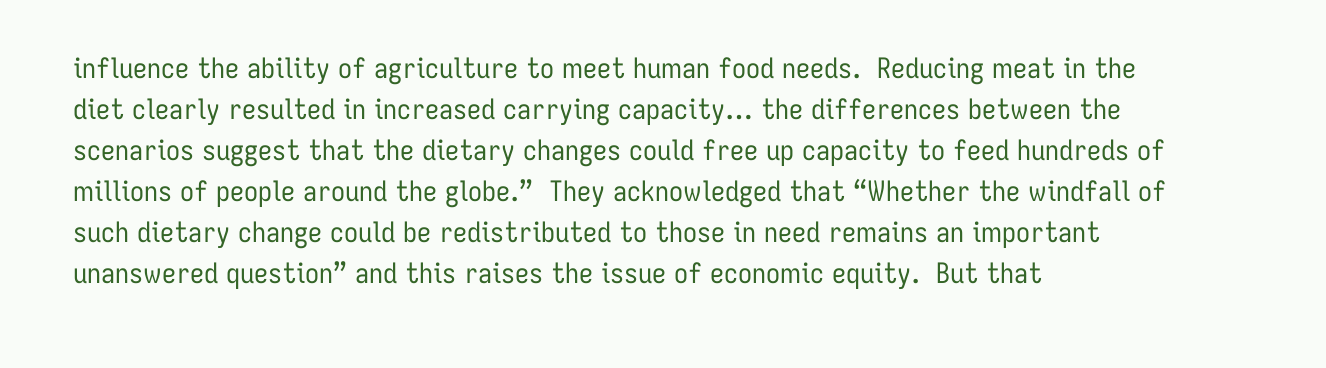influence the ability of agriculture to meet human food needs.  Reducing meat in the diet clearly resulted in increased carrying capacity… the differences between the scenarios suggest that the dietary changes could free up capacity to feed hundreds of millions of people around the globe.”  They acknowledged that “Whether the windfall of such dietary change could be redistributed to those in need remains an important unanswered question” and this raises the issue of economic equity.  But that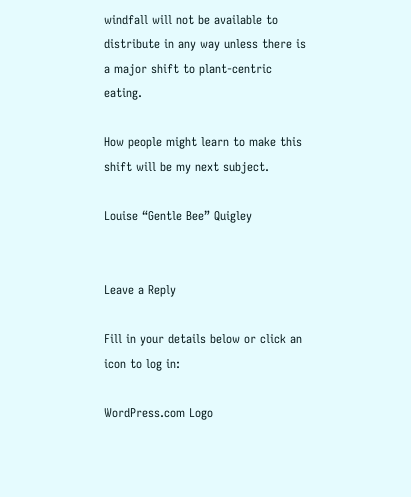windfall will not be available to distribute in any way unless there is a major shift to plant-centric eating.

How people might learn to make this shift will be my next subject.

Louise “Gentle Bee” Quigley


Leave a Reply

Fill in your details below or click an icon to log in:

WordPress.com Logo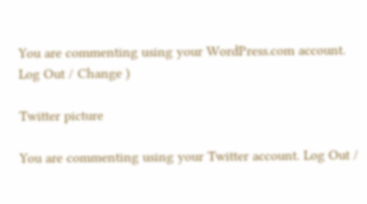You are commenting using your WordPress.com account. Log Out / Change )

Twitter picture

You are commenting using your Twitter account. Log Out /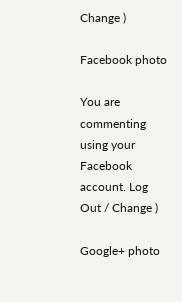Change )

Facebook photo

You are commenting using your Facebook account. Log Out / Change )

Google+ photo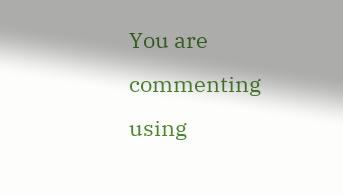You are commenting using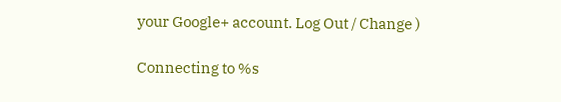your Google+ account. Log Out / Change )

Connecting to %s